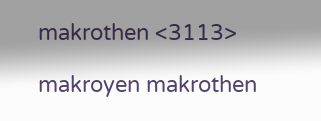makrothen <3113>

makroyen makrothen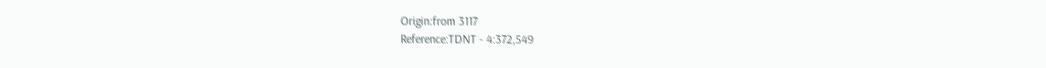Origin:from 3117
Reference:TDNT - 4:372,549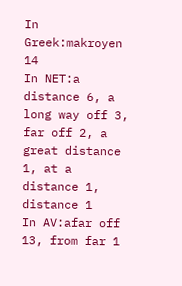In Greek:makroyen 14
In NET:a distance 6, a long way off 3, far off 2, a great distance 1, at a distance 1, distance 1
In AV:afar off 13, from far 1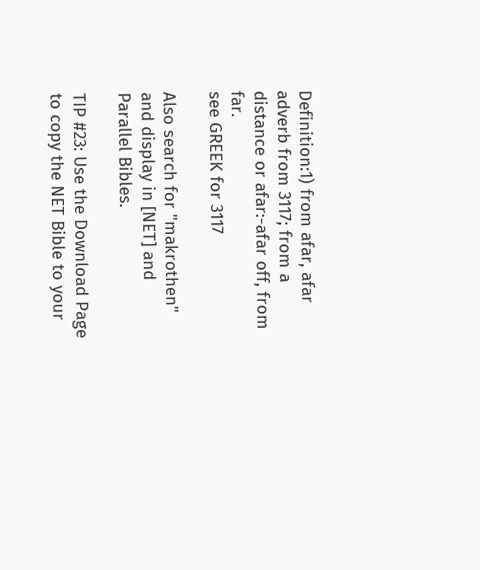Definition:1) from afar, afar
adverb from 3117; from a distance or afar:-afar off, from far.
see GREEK for 3117

Also search for "makrothen" and display in [NET] and Parallel Bibles.

TIP #23: Use the Download Page to copy the NET Bible to your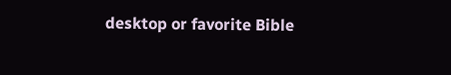desktop or favorite Bible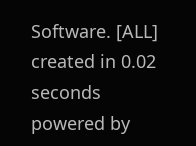Software. [ALL]
created in 0.02 seconds
powered by